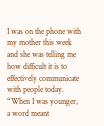I was on the phone with my mother this week and she was telling me how difficult it is to effectively communicate with people today. “When I was younger, a word meant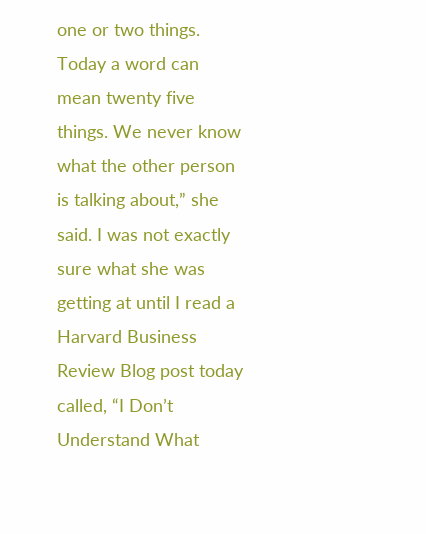one or two things. Today a word can mean twenty five things. We never know what the other person is talking about,” she said. I was not exactly sure what she was getting at until I read a Harvard Business Review Blog post today called, “I Don’t Understand What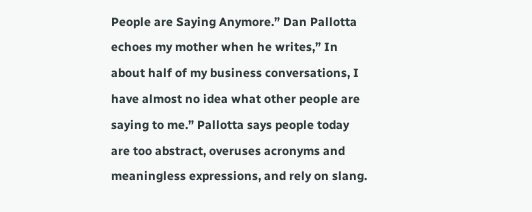People are Saying Anymore.” Dan Pallotta echoes my mother when he writes,” In about half of my business conversations, I have almost no idea what other people are saying to me.” Pallotta says people today are too abstract, overuses acronyms and meaningless expressions, and rely on slang.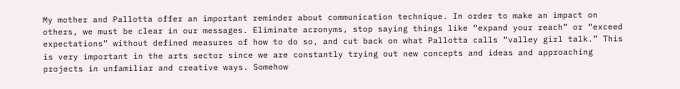My mother and Pallotta offer an important reminder about communication technique. In order to make an impact on others, we must be clear in our messages. Eliminate acronyms, stop saying things like “expand your reach” or “exceed expectations” without defined measures of how to do so, and cut back on what Pallotta calls “valley girl talk.” This is very important in the arts sector since we are constantly trying out new concepts and ideas and approaching projects in unfamiliar and creative ways. Somehow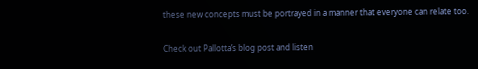these new concepts must be portrayed in a manner that everyone can relate too.

Check out Pallotta’s blog post and listen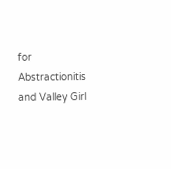for Abstractionitis and Valley Girl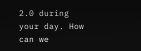2.0 during your day. How can we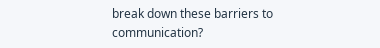break down these barriers to communication?